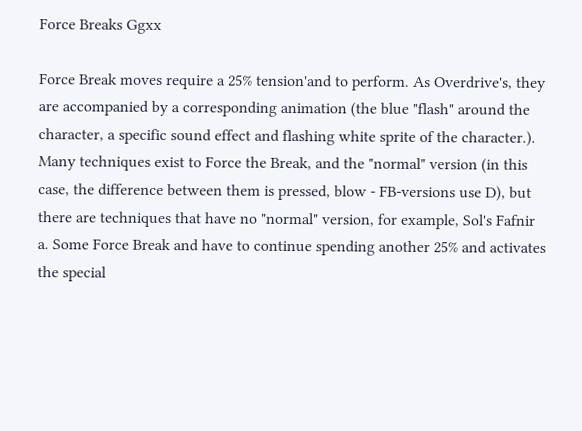Force Breaks Ggxx

Force Break moves require a 25% tension'and to perform. As Overdrive's, they are accompanied by a corresponding animation (the blue "flash" around the character, a specific sound effect and flashing white sprite of the character.). Many techniques exist to Force the Break, and the "normal" version (in this case, the difference between them is pressed, blow - FB-versions use D), but there are techniques that have no "normal" version, for example, Sol's Fafnir a. Some Force Break and have to continue spending another 25% and activates the special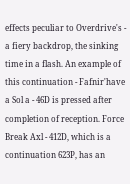effects peculiar to Overdrive's - a fiery backdrop, the sinking time in a flash. An example of this continuation - Fafnir'have a Sol a - 46D is pressed after completion of reception. Force Break Axl - 412D, which is a continuation 623P, has an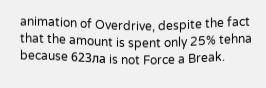animation of Overdrive, despite the fact that the amount is spent only 25% tehna because 623ла is not Force a Break.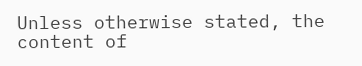Unless otherwise stated, the content of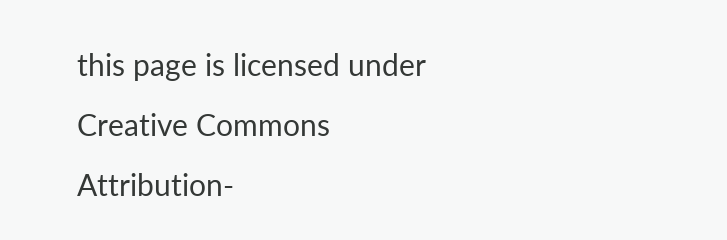this page is licensed under Creative Commons Attribution-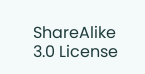ShareAlike 3.0 License